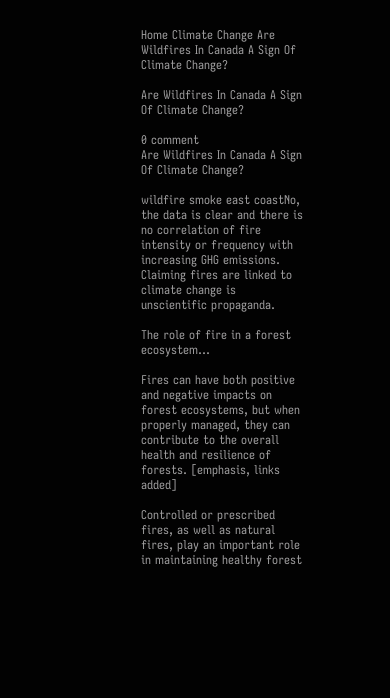Home Climate Change Are Wildfires In Canada A Sign Of Climate Change?

Are Wildfires In Canada A Sign Of Climate Change?

0 comment
Are Wildfires In Canada A Sign Of Climate Change?

wildfire smoke east coastNo, the data is clear and there is no correlation of fire intensity or frequency with increasing GHG emissions. Claiming fires are linked to climate change is unscientific propaganda.

The role of fire in a forest ecosystem…

Fires can have both positive and negative impacts on forest ecosystems, but when properly managed, they can contribute to the overall health and resilience of forests. [emphasis, links added]

Controlled or prescribed fires, as well as natural fires, play an important role in maintaining healthy forest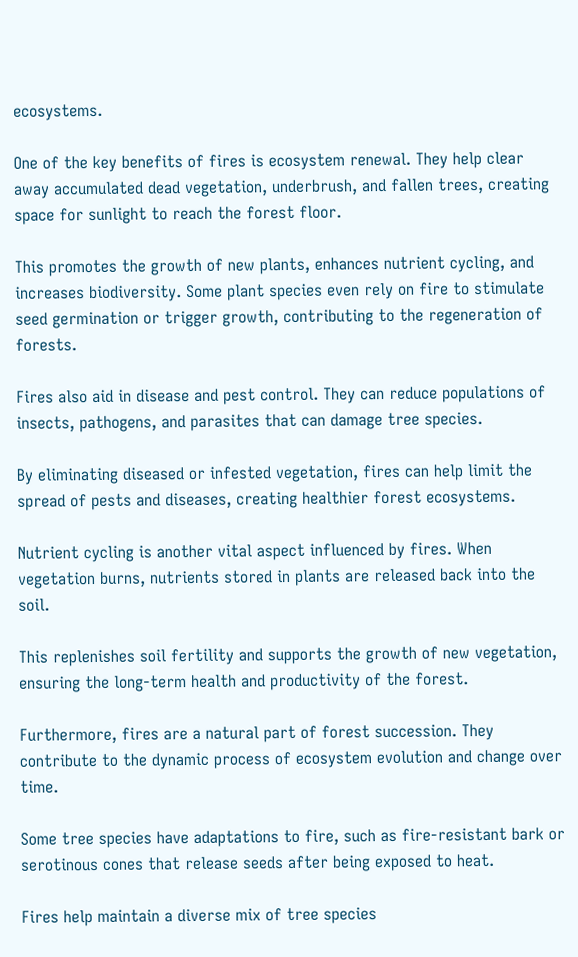ecosystems.

One of the key benefits of fires is ecosystem renewal. They help clear away accumulated dead vegetation, underbrush, and fallen trees, creating space for sunlight to reach the forest floor.

This promotes the growth of new plants, enhances nutrient cycling, and increases biodiversity. Some plant species even rely on fire to stimulate seed germination or trigger growth, contributing to the regeneration of forests.

Fires also aid in disease and pest control. They can reduce populations of insects, pathogens, and parasites that can damage tree species.

By eliminating diseased or infested vegetation, fires can help limit the spread of pests and diseases, creating healthier forest ecosystems.

Nutrient cycling is another vital aspect influenced by fires. When vegetation burns, nutrients stored in plants are released back into the soil.

This replenishes soil fertility and supports the growth of new vegetation, ensuring the long-term health and productivity of the forest.

Furthermore, fires are a natural part of forest succession. They contribute to the dynamic process of ecosystem evolution and change over time.

Some tree species have adaptations to fire, such as fire-resistant bark or serotinous cones that release seeds after being exposed to heat.

Fires help maintain a diverse mix of tree species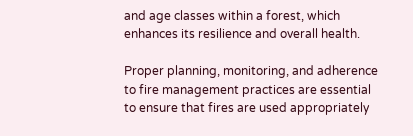and age classes within a forest, which enhances its resilience and overall health.

Proper planning, monitoring, and adherence to fire management practices are essential to ensure that fires are used appropriately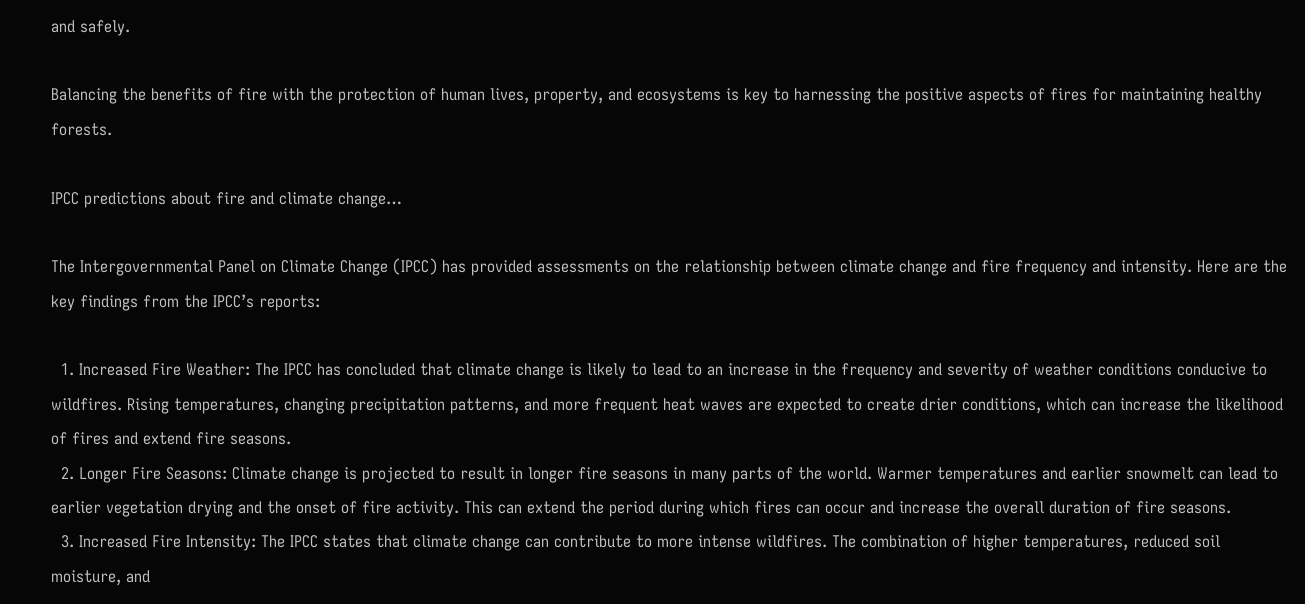and safely.

Balancing the benefits of fire with the protection of human lives, property, and ecosystems is key to harnessing the positive aspects of fires for maintaining healthy forests.

IPCC predictions about fire and climate change…

The Intergovernmental Panel on Climate Change (IPCC) has provided assessments on the relationship between climate change and fire frequency and intensity. Here are the key findings from the IPCC’s reports:

  1. Increased Fire Weather: The IPCC has concluded that climate change is likely to lead to an increase in the frequency and severity of weather conditions conducive to wildfires. Rising temperatures, changing precipitation patterns, and more frequent heat waves are expected to create drier conditions, which can increase the likelihood of fires and extend fire seasons.
  2. Longer Fire Seasons: Climate change is projected to result in longer fire seasons in many parts of the world. Warmer temperatures and earlier snowmelt can lead to earlier vegetation drying and the onset of fire activity. This can extend the period during which fires can occur and increase the overall duration of fire seasons.
  3. Increased Fire Intensity: The IPCC states that climate change can contribute to more intense wildfires. The combination of higher temperatures, reduced soil moisture, and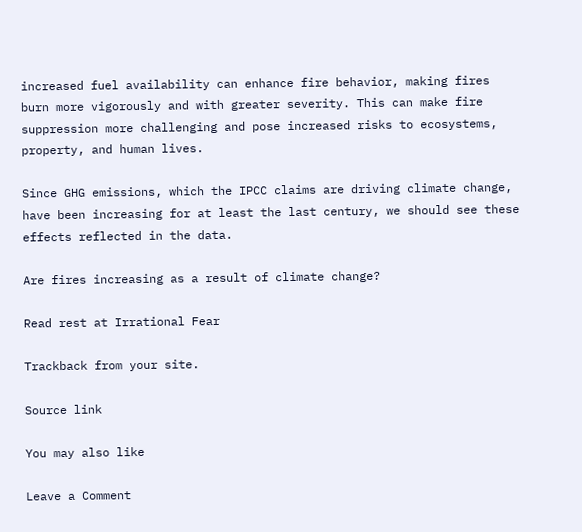increased fuel availability can enhance fire behavior, making fires burn more vigorously and with greater severity. This can make fire suppression more challenging and pose increased risks to ecosystems, property, and human lives.

Since GHG emissions, which the IPCC claims are driving climate change, have been increasing for at least the last century, we should see these effects reflected in the data.

Are fires increasing as a result of climate change?

Read rest at Irrational Fear

Trackback from your site.

Source link

You may also like

Leave a Comment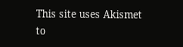This site uses Akismet to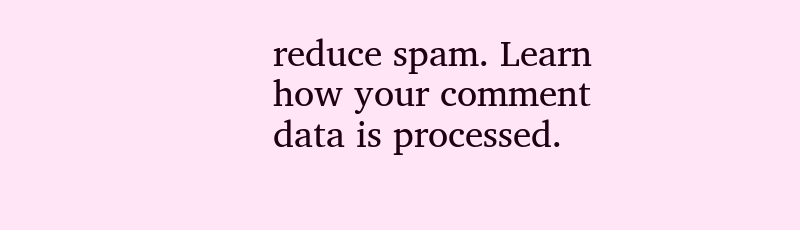reduce spam. Learn how your comment data is processed.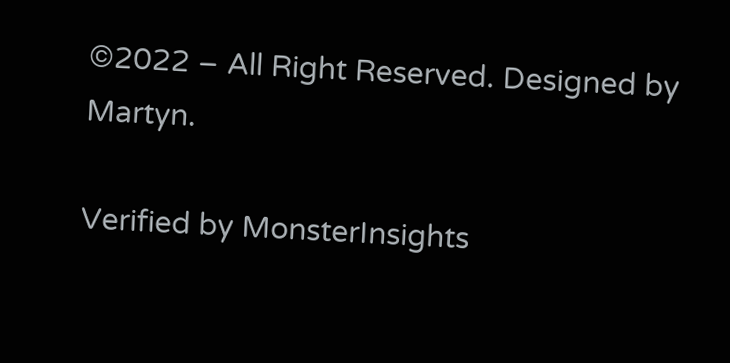©2022 – All Right Reserved. Designed by Martyn.

Verified by MonsterInsights